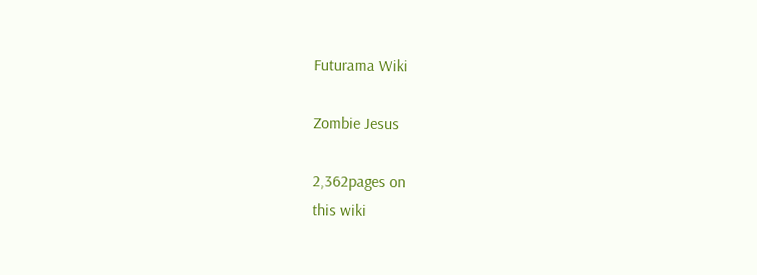Futurama Wiki

Zombie Jesus

2,362pages on
this wiki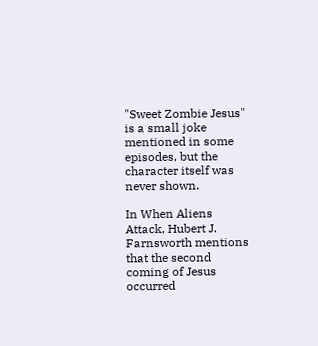"Sweet Zombie Jesus" is a small joke mentioned in some episodes, but the character itself was never shown.

In When Aliens Attack, Hubert J. Farnsworth mentions that the second coming of Jesus occurred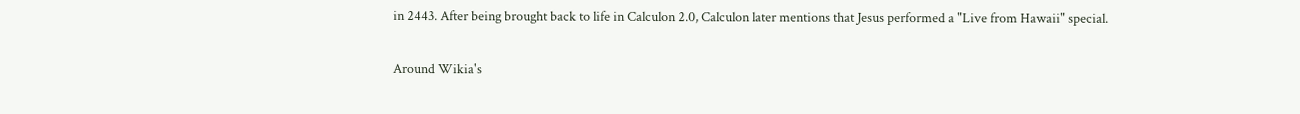in 2443. After being brought back to life in Calculon 2.0, Calculon later mentions that Jesus performed a "Live from Hawaii" special.

Around Wikia's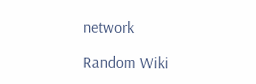network

Random Wiki